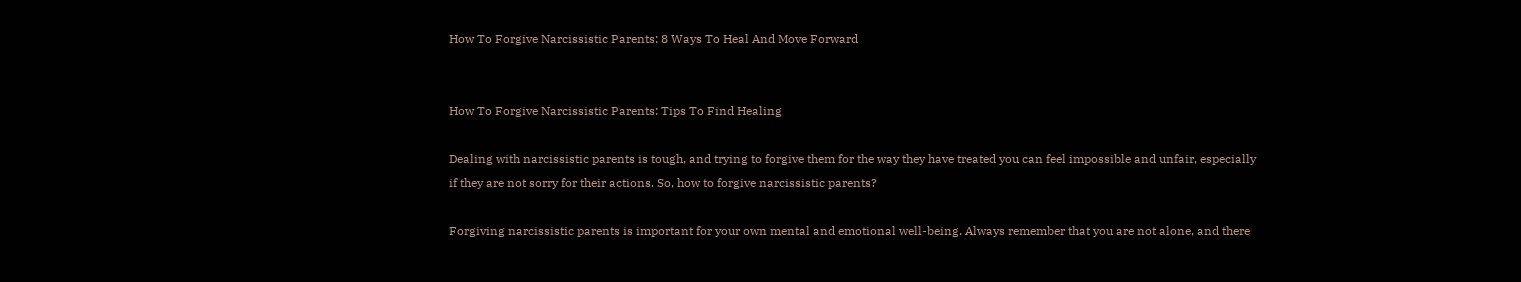How To Forgive Narcissistic Parents: 8 Ways To Heal And Move Forward


How To Forgive Narcissistic Parents: Tips To Find Healing

Dealing with narcissistic parents is tough, and trying to forgive them for the way they have treated you can feel impossible and unfair, especially if they are not sorry for their actions. So, how to forgive narcissistic parents?

Forgiving narcissistic parents is important for your own mental and emotional well-being. Always remember that you are not alone, and there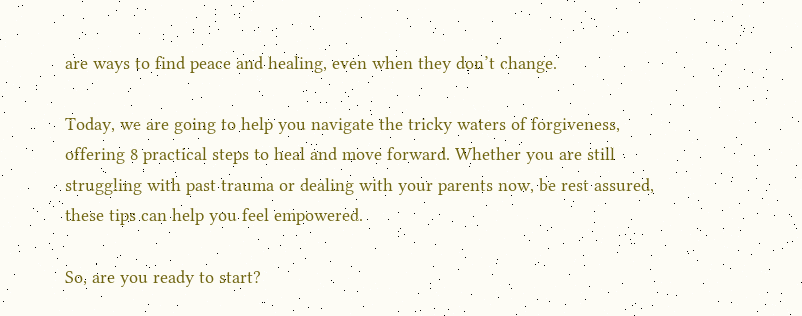are ways to find peace and healing, even when they don’t change.

Today, we are going to help you navigate the tricky waters of forgiveness, offering 8 practical steps to heal and move forward. Whether you are still struggling with past trauma or dealing with your parents now, be rest assured, these tips can help you feel empowered.

So, are you ready to start?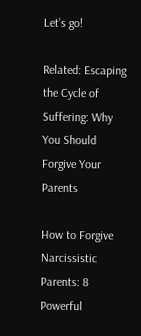Let’s go!

Related: Escaping the Cycle of Suffering: Why You Should Forgive Your Parents

How to Forgive Narcissistic Parents: 8 Powerful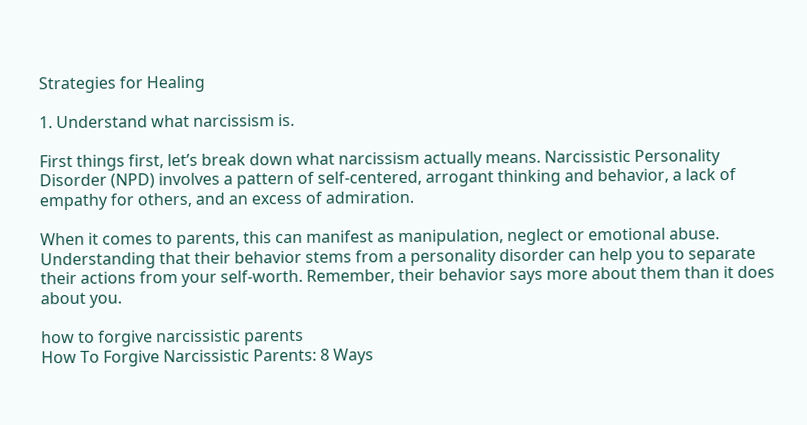Strategies for Healing

1. Understand what narcissism is.

First things first, let’s break down what narcissism actually means. Narcissistic Personality Disorder (NPD) involves a pattern of self-centered, arrogant thinking and behavior, a lack of empathy for others, and an excess of admiration.

When it comes to parents, this can manifest as manipulation, neglect or emotional abuse. Understanding that their behavior stems from a personality disorder can help you to separate their actions from your self-worth. Remember, their behavior says more about them than it does about you.

how to forgive narcissistic parents
How To Forgive Narcissistic Parents: 8 Ways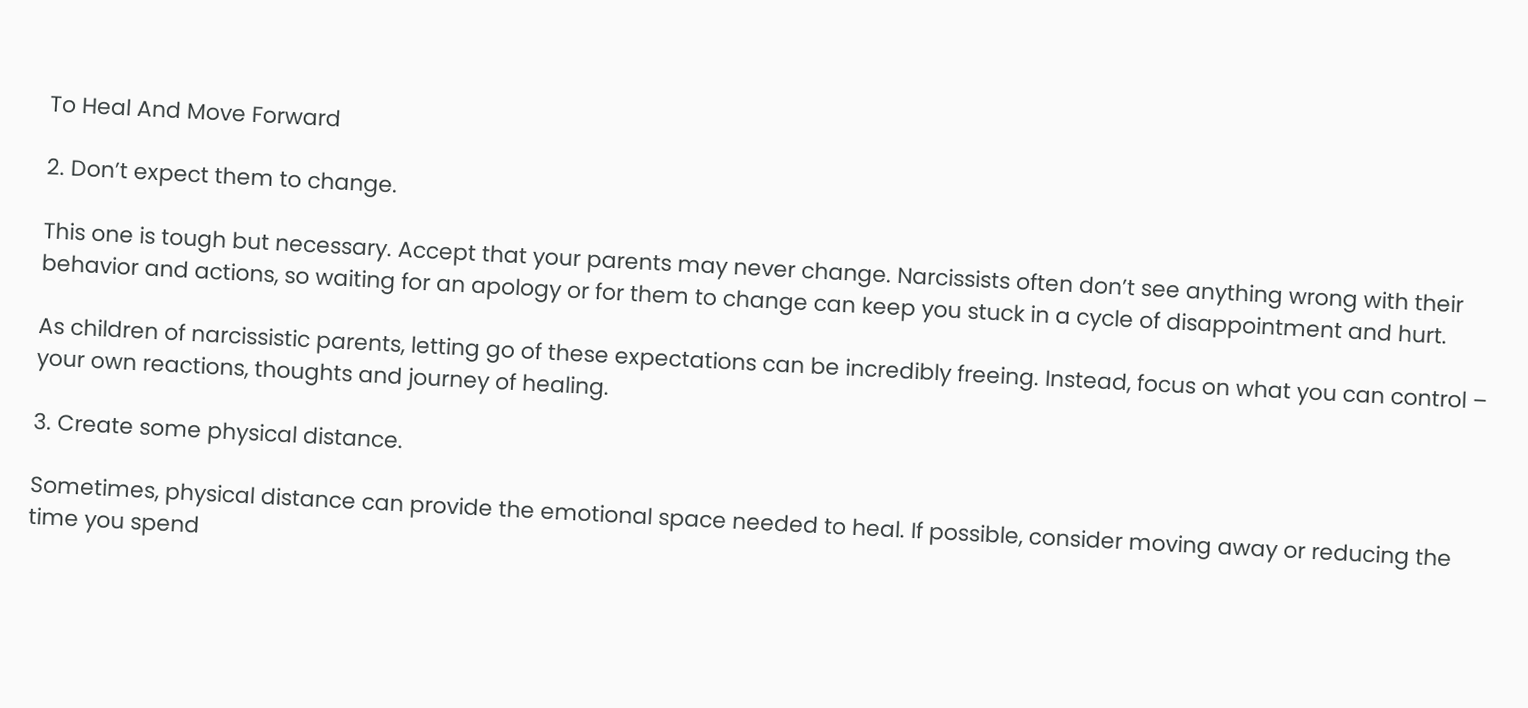To Heal And Move Forward

2. Don’t expect them to change.

This one is tough but necessary. Accept that your parents may never change. Narcissists often don’t see anything wrong with their behavior and actions, so waiting for an apology or for them to change can keep you stuck in a cycle of disappointment and hurt.

As children of narcissistic parents, letting go of these expectations can be incredibly freeing. Instead, focus on what you can control – your own reactions, thoughts and journey of healing.

3. Create some physical distance.

Sometimes, physical distance can provide the emotional space needed to heal. If possible, consider moving away or reducing the time you spend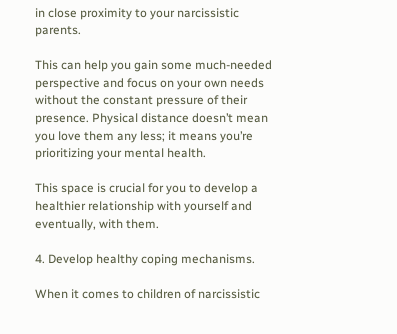in close proximity to your narcissistic parents.

This can help you gain some much-needed perspective and focus on your own needs without the constant pressure of their presence. Physical distance doesn’t mean you love them any less; it means you’re prioritizing your mental health.

This space is crucial for you to develop a healthier relationship with yourself and eventually, with them.

4. Develop healthy coping mechanisms.

When it comes to children of narcissistic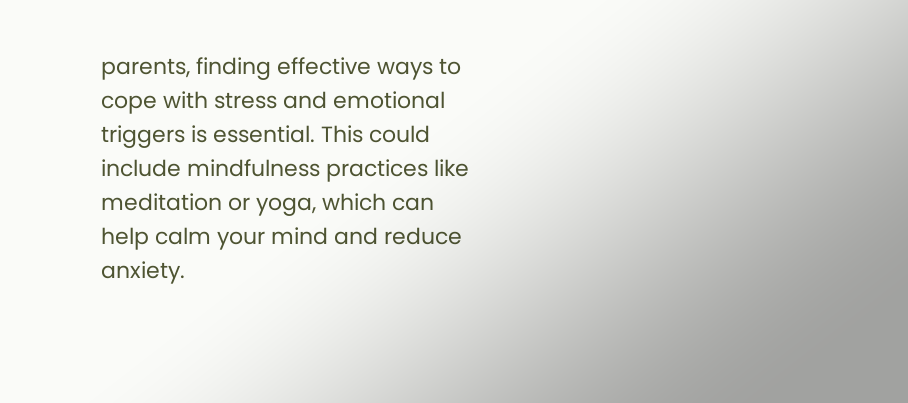parents, finding effective ways to cope with stress and emotional triggers is essential. This could include mindfulness practices like meditation or yoga, which can help calm your mind and reduce anxiety.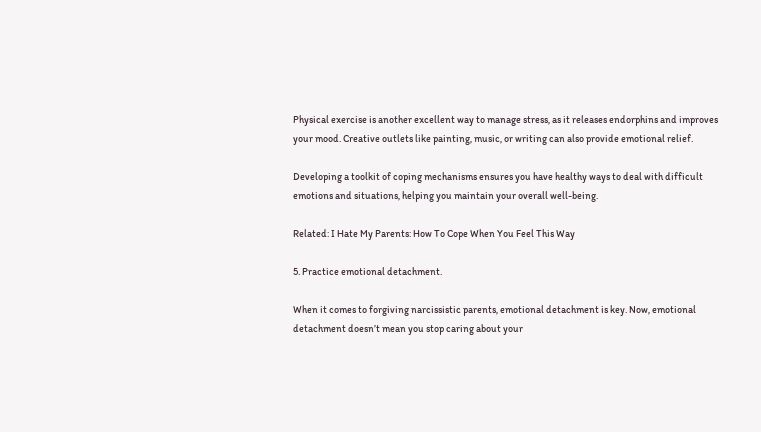Physical exercise is another excellent way to manage stress, as it releases endorphins and improves your mood. Creative outlets like painting, music, or writing can also provide emotional relief.

Developing a toolkit of coping mechanisms ensures you have healthy ways to deal with difficult emotions and situations, helping you maintain your overall well-being.

Related: I Hate My Parents: How To Cope When You Feel This Way

5. Practice emotional detachment.

When it comes to forgiving narcissistic parents, emotional detachment is key. Now, emotional detachment doesn’t mean you stop caring about your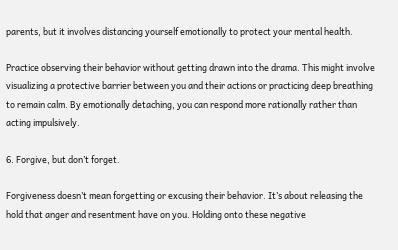parents, but it involves distancing yourself emotionally to protect your mental health.

Practice observing their behavior without getting drawn into the drama. This might involve visualizing a protective barrier between you and their actions or practicing deep breathing to remain calm. By emotionally detaching, you can respond more rationally rather than acting impulsively.

6. Forgive, but don’t forget.

Forgiveness doesn’t mean forgetting or excusing their behavior. It’s about releasing the hold that anger and resentment have on you. Holding onto these negative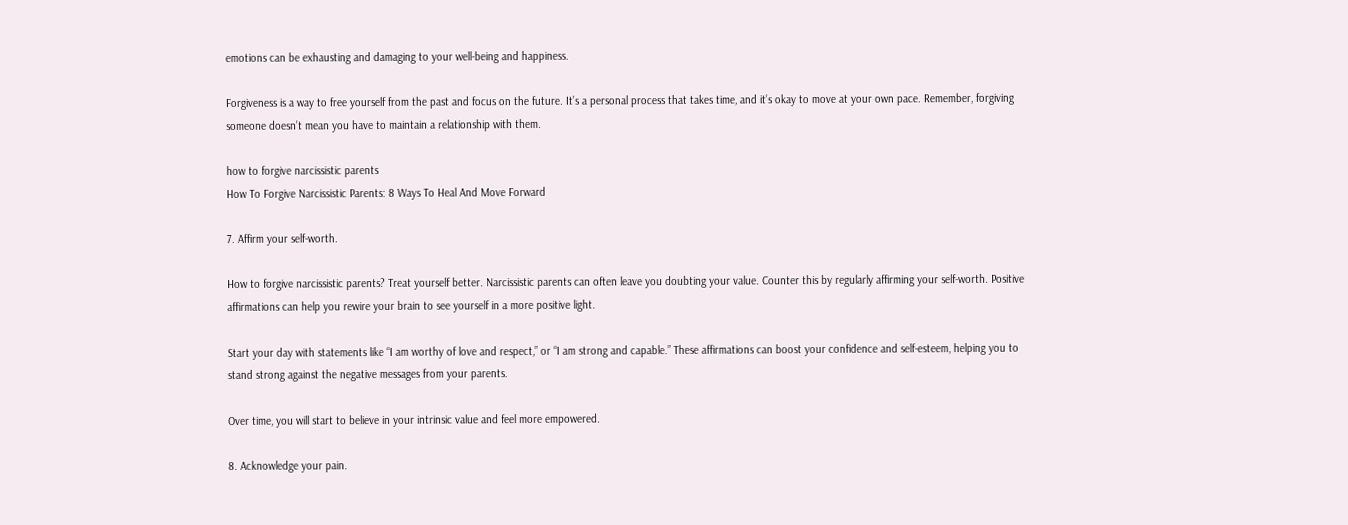emotions can be exhausting and damaging to your well-being and happiness.

Forgiveness is a way to free yourself from the past and focus on the future. It’s a personal process that takes time, and it’s okay to move at your own pace. Remember, forgiving someone doesn’t mean you have to maintain a relationship with them.

how to forgive narcissistic parents
How To Forgive Narcissistic Parents: 8 Ways To Heal And Move Forward

7. Affirm your self-worth.

How to forgive narcissistic parents? Treat yourself better. Narcissistic parents can often leave you doubting your value. Counter this by regularly affirming your self-worth. Positive affirmations can help you rewire your brain to see yourself in a more positive light.

Start your day with statements like “I am worthy of love and respect,” or “I am strong and capable.” These affirmations can boost your confidence and self-esteem, helping you to stand strong against the negative messages from your parents.

Over time, you will start to believe in your intrinsic value and feel more empowered.

8. Acknowledge your pain.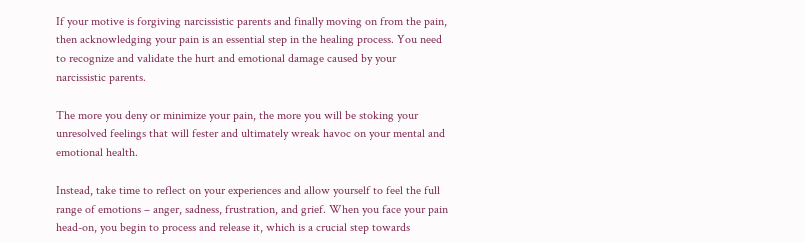If your motive is forgiving narcissistic parents and finally moving on from the pain, then acknowledging your pain is an essential step in the healing process. You need to recognize and validate the hurt and emotional damage caused by your narcissistic parents.

The more you deny or minimize your pain, the more you will be stoking your unresolved feelings that will fester and ultimately wreak havoc on your mental and emotional health.

Instead, take time to reflect on your experiences and allow yourself to feel the full range of emotions – anger, sadness, frustration, and grief. When you face your pain head-on, you begin to process and release it, which is a crucial step towards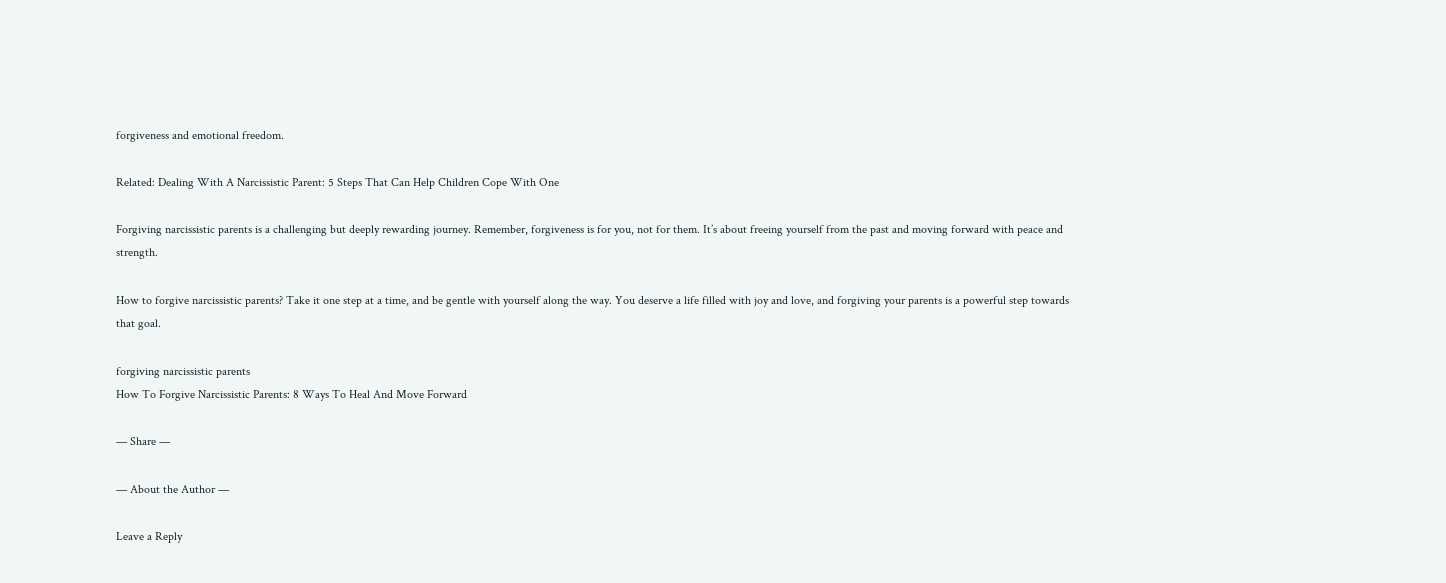forgiveness and emotional freedom.

Related: Dealing With A Narcissistic Parent: 5 Steps That Can Help Children Cope With One

Forgiving narcissistic parents is a challenging but deeply rewarding journey. Remember, forgiveness is for you, not for them. It’s about freeing yourself from the past and moving forward with peace and strength.

How to forgive narcissistic parents? Take it one step at a time, and be gentle with yourself along the way. You deserve a life filled with joy and love, and forgiving your parents is a powerful step towards that goal.

forgiving narcissistic parents
How To Forgive Narcissistic Parents: 8 Ways To Heal And Move Forward

— Share —

— About the Author —

Leave a Reply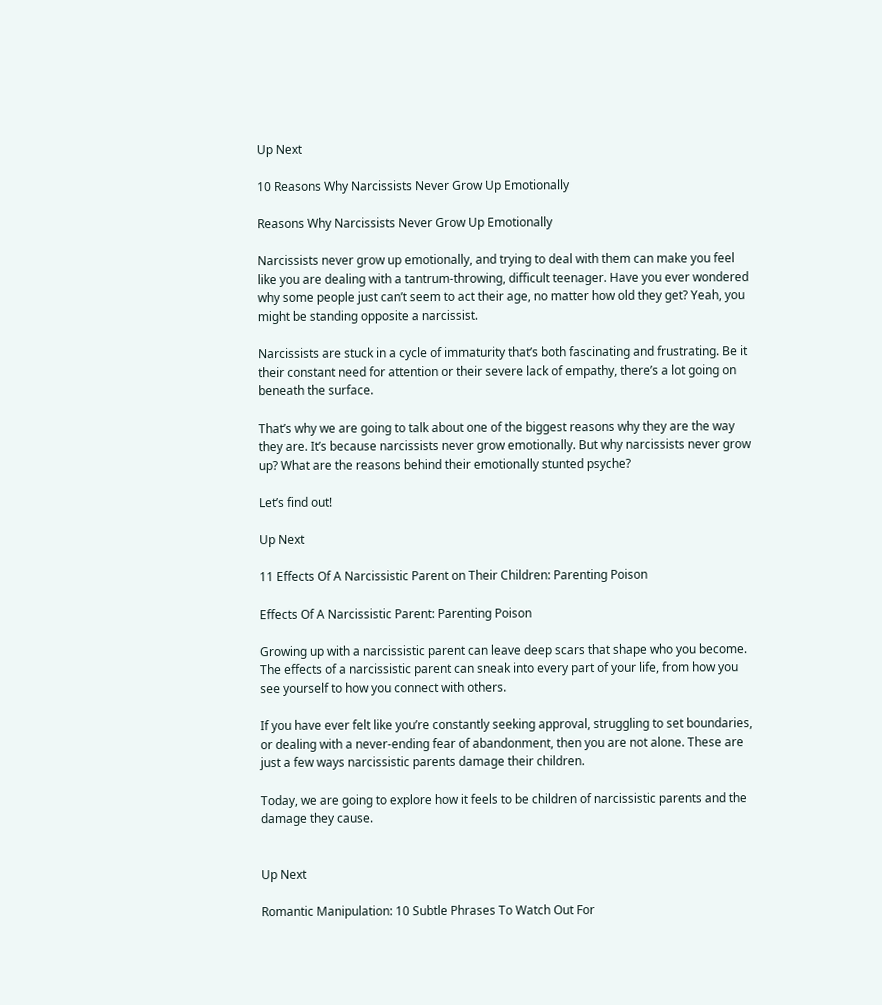Up Next

10 Reasons Why Narcissists Never Grow Up Emotionally

Reasons Why Narcissists Never Grow Up Emotionally

Narcissists never grow up emotionally, and trying to deal with them can make you feel like you are dealing with a tantrum-throwing, difficult teenager. Have you ever wondered why some people just can’t seem to act their age, no matter how old they get? Yeah, you might be standing opposite a narcissist.

Narcissists are stuck in a cycle of immaturity that’s both fascinating and frustrating. Be it their constant need for attention or their severe lack of empathy, there’s a lot going on beneath the surface.

That’s why we are going to talk about one of the biggest reasons why they are the way they are. It’s because narcissists never grow emotionally. But why narcissists never grow up? What are the reasons behind their emotionally stunted psyche?

Let’s find out!

Up Next

11 Effects Of A Narcissistic Parent on Their Children: Parenting Poison

Effects Of A Narcissistic Parent: Parenting Poison

Growing up with a narcissistic parent can leave deep scars that shape who you become. The effects of a narcissistic parent can sneak into every part of your life, from how you see yourself to how you connect with others.

If you have ever felt like you’re constantly seeking approval, struggling to set boundaries, or dealing with a never-ending fear of abandonment, then you are not alone. These are just a few ways narcissistic parents damage their children.

Today, we are going to explore how it feels to be children of narcissistic parents and the damage they cause.


Up Next

Romantic Manipulation: 10 Subtle Phrases To Watch Out For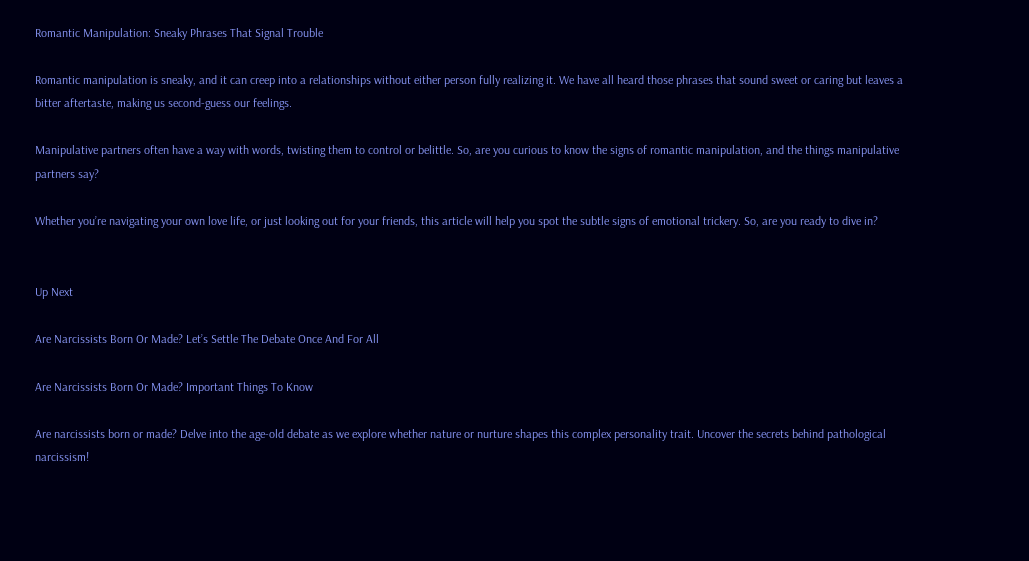Romantic Manipulation: Sneaky Phrases That Signal Trouble

Romantic manipulation is sneaky, and it can creep into a relationships without either person fully realizing it. We have all heard those phrases that sound sweet or caring but leaves a bitter aftertaste, making us second-guess our feelings.

Manipulative partners often have a way with words, twisting them to control or belittle. So, are you curious to know the signs of romantic manipulation, and the things manipulative partners say?

Whether you’re navigating your own love life, or just looking out for your friends, this article will help you spot the subtle signs of emotional trickery. So, are you ready to dive in?


Up Next

Are Narcissists Born Or Made? Let’s Settle The Debate Once And For All

Are Narcissists Born Or Made? Important Things To Know

Are narcissists born or made? Delve into the age-old debate as we explore whether nature or nurture shapes this complex personality trait. Uncover the secrets behind pathological narcissism!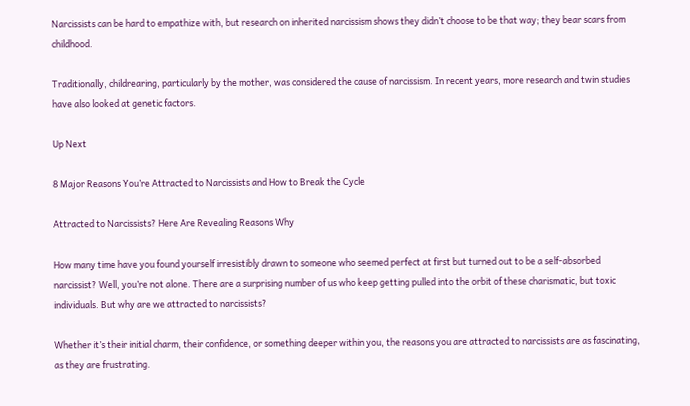Narcissists can be hard to empathize with, but research on inherited narcissism shows they didn’t choose to be that way; they bear scars from childhood.

Traditionally, childrearing, particularly by the mother, was considered the cause of narcissism. In recent years, more research and twin studies have also looked at genetic factors.

Up Next

8 Major Reasons You’re Attracted to Narcissists and How to Break the Cycle

Attracted to Narcissists? Here Are Revealing Reasons Why

How many time have you found yourself irresistibly drawn to someone who seemed perfect at first but turned out to be a self-absorbed narcissist? Well, you’re not alone. There are a surprising number of us who keep getting pulled into the orbit of these charismatic, but toxic individuals. But why are we attracted to narcissists?

Whether it’s their initial charm, their confidence, or something deeper within you, the reasons you are attracted to narcissists are as fascinating, as they are frustrating.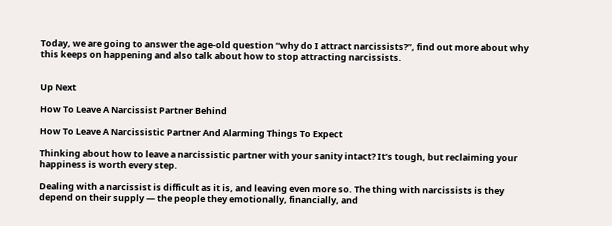Today, we are going to answer the age-old question “why do I attract narcissists?”, find out more about why this keeps on happening and also talk about how to stop attracting narcissists.


Up Next

How To Leave A Narcissist Partner Behind

How To Leave A Narcissistic Partner And Alarming Things To Expect

Thinking about how to leave a narcissistic partner with your sanity intact? It’s tough, but reclaiming your happiness is worth every step.

Dealing with a narcissist is difficult as it is, and leaving even more so. The thing with narcissists is they depend on their supply — the people they emotionally, financially, and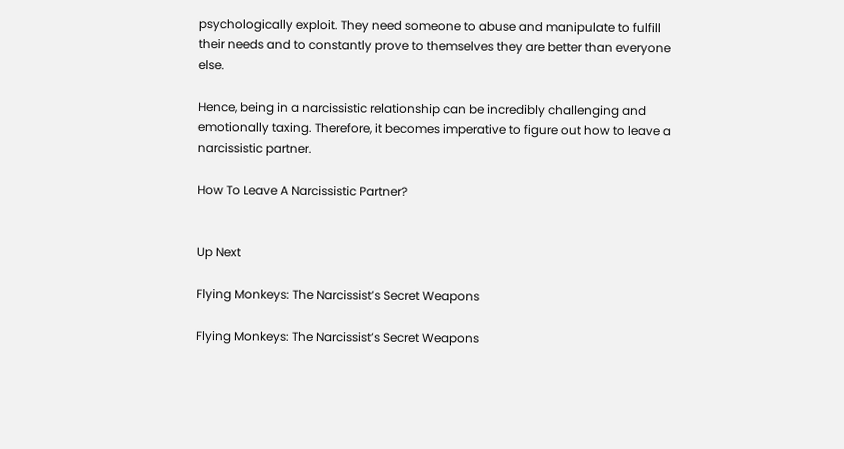psychologically exploit. They need someone to abuse and manipulate to fulfill their needs and to constantly prove to themselves they are better than everyone else.

Hence, being in a narcissistic relationship can be incredibly challenging and emotionally taxing. Therefore, it becomes imperative to figure out how to leave a narcissistic partner.

How To Leave A Narcissistic Partner?


Up Next

Flying Monkeys: The Narcissist’s Secret Weapons

Flying Monkeys: The Narcissist’s Secret Weapons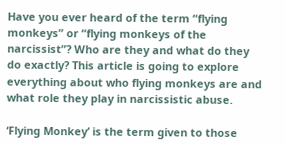Have you ever heard of the term “flying monkeys” or “flying monkeys of the narcissist”? Who are they and what do they do exactly? This article is going to explore everything about who flying monkeys are and what role they play in narcissistic abuse.

‘Flying Monkey’ is the term given to those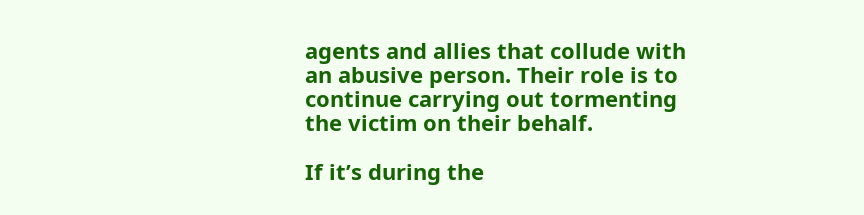agents and allies that collude with an abusive person. Their role is to continue carrying out tormenting the victim on their behalf.

If it’s during the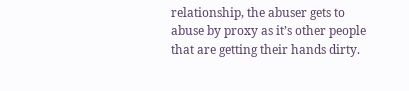relationship, the abuser gets to abuse by proxy as it’s other people that are getting their hands dirty.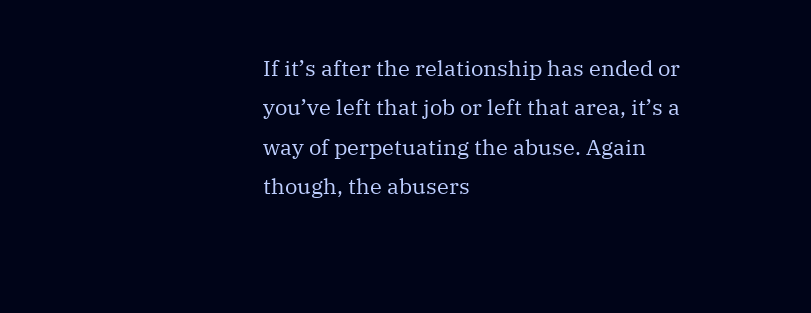If it’s after the relationship has ended or you’ve left that job or left that area, it’s a way of perpetuating the abuse. Again though, the abusers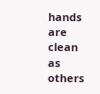hands are clean as others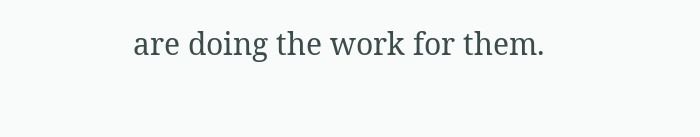are doing the work for them.